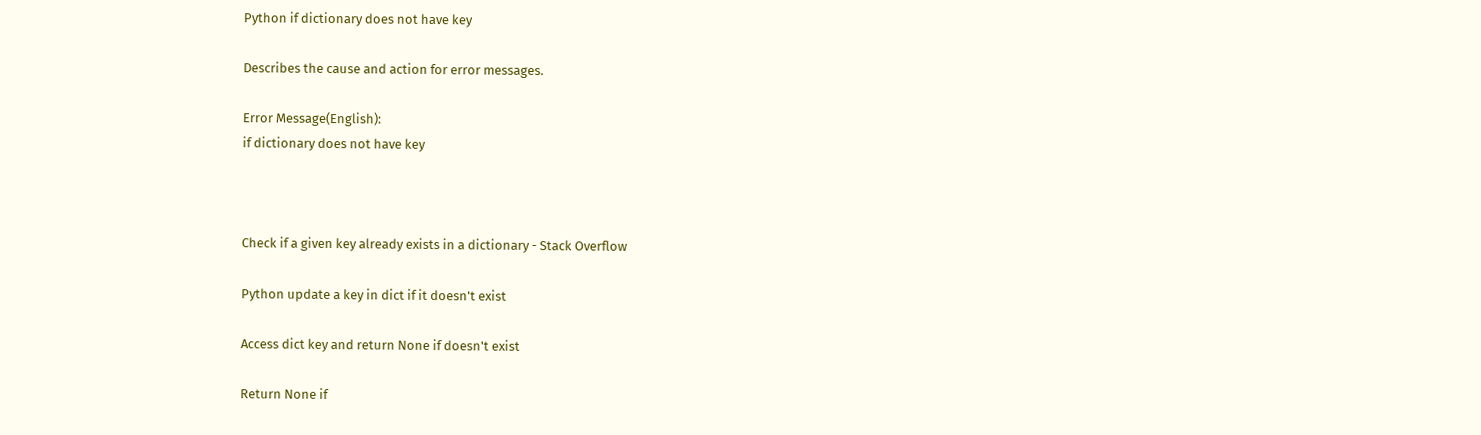Python if dictionary does not have key

Describes the cause and action for error messages.

Error Message(English):
if dictionary does not have key



Check if a given key already exists in a dictionary - Stack Overflow

Python update a key in dict if it doesn't exist

Access dict key and return None if doesn't exist

Return None if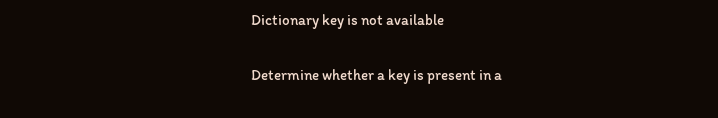Dictionary key is not available

Determine whether a key is present in a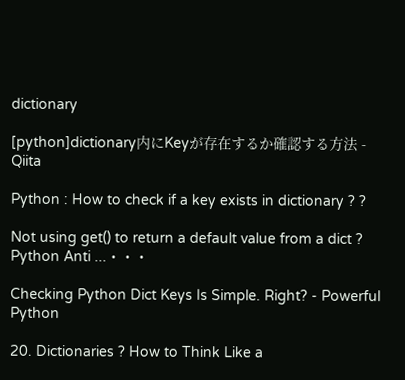dictionary

[python]dictionary内にKeyが存在するか確認する方法 - Qiita

Python : How to check if a key exists in dictionary ? ?

Not using get() to return a default value from a dict ? Python Anti ...・・・

Checking Python Dict Keys Is Simple. Right? - Powerful Python

20. Dictionaries ? How to Think Like a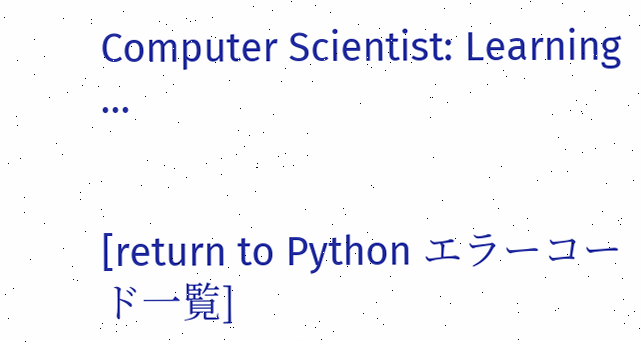Computer Scientist: Learning ...


[return to Python エラーコード一覧]